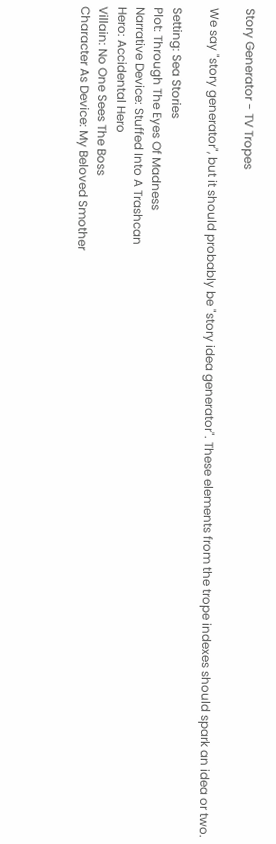Story Generator - TV Tropes

We say "story generator", but it should probably be "story idea generator". These elements from the trope indexes should spark an idea or two.

Setting: Sea Stories
Plot: Through The Eyes Of Madness
Narrative Device: Stuffed Into A Trashcan
Hero: Accidental Hero
Villain: No One Sees The Boss
Character As Device: My Beloved Smother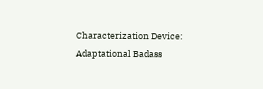Characterization Device: Adaptational Badass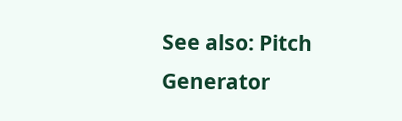See also: Pitch Generator